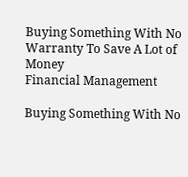Buying Something With No Warranty To Save A Lot of Money
Financial Management

Buying Something With No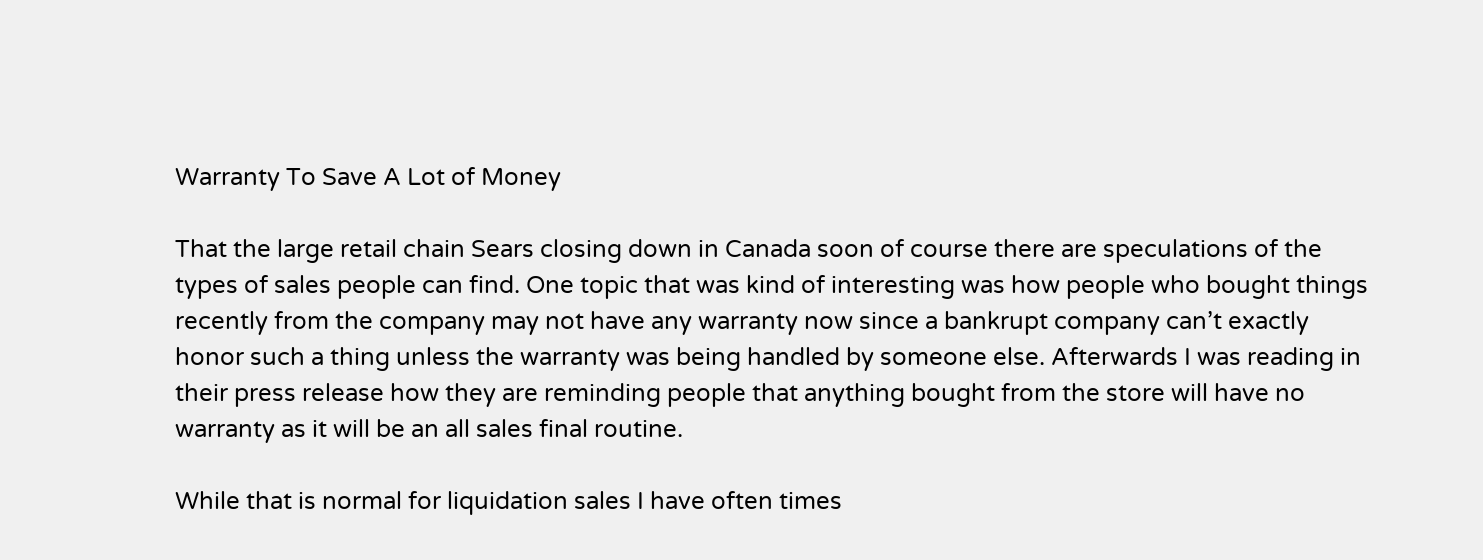Warranty To Save A Lot of Money

That the large retail chain Sears closing down in Canada soon of course there are speculations of the types of sales people can find. One topic that was kind of interesting was how people who bought things recently from the company may not have any warranty now since a bankrupt company can’t exactly honor such a thing unless the warranty was being handled by someone else. Afterwards I was reading in their press release how they are reminding people that anything bought from the store will have no warranty as it will be an all sales final routine.

While that is normal for liquidation sales I have often times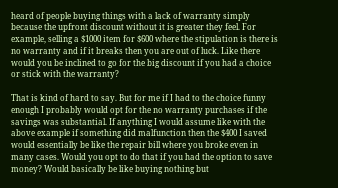heard of people buying things with a lack of warranty simply because the upfront discount without it is greater they feel. For example, selling a $1000 item for $600 where the stipulation is there is no warranty and if it breaks then you are out of luck. Like there would you be inclined to go for the big discount if you had a choice or stick with the warranty?

That is kind of hard to say. But for me if I had to the choice funny enough I probably would opt for the no warranty purchases if the savings was substantial. If anything I would assume like with the above example if something did malfunction then the $400 I saved would essentially be like the repair bill where you broke even in many cases. Would you opt to do that if you had the option to save money? Would basically be like buying nothing but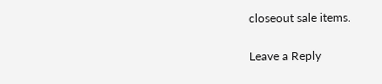closeout sale items.

Leave a Reply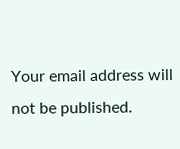Your email address will not be published.